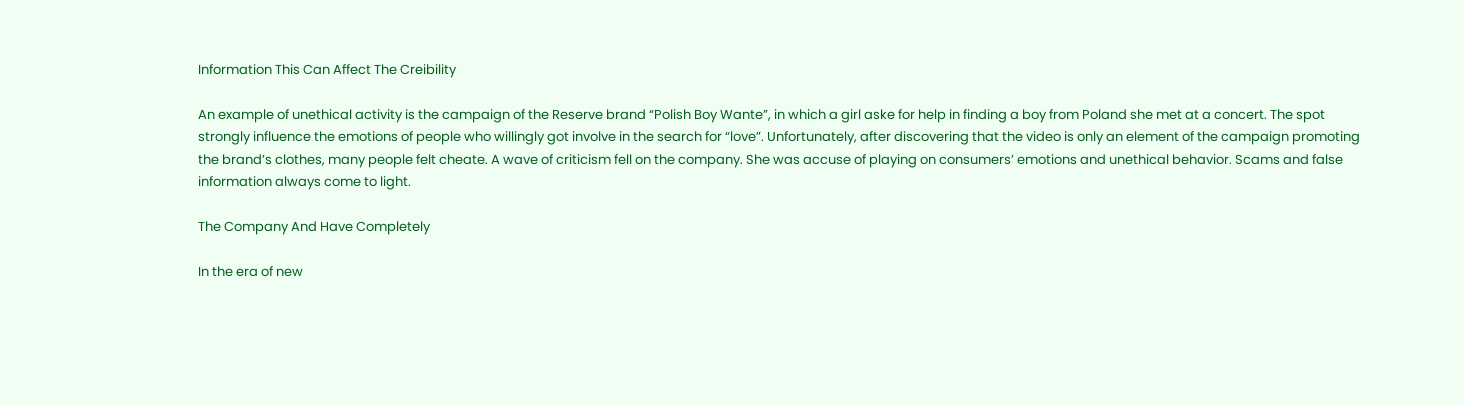Information This Can Affect The Creibility

An example of unethical activity is the campaign of the Reserve brand “Polish Boy Wante”, in which a girl aske for help in finding a boy from Poland she met at a concert. The spot strongly influence the emotions of people who willingly got involve in the search for “love”. Unfortunately, after discovering that the video is only an element of the campaign promoting the brand’s clothes, many people felt cheate. A wave of criticism fell on the company. She was accuse of playing on consumers’ emotions and unethical behavior. Scams and false information always come to light.

The Company And Have Completely

In the era of new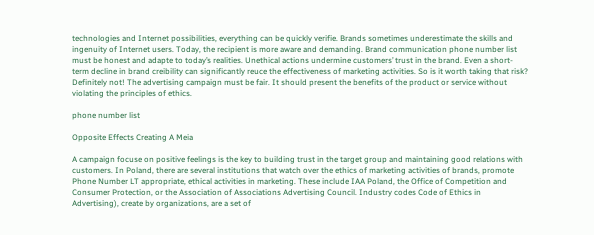technologies and Internet possibilities, everything can be quickly verifie. Brands sometimes underestimate the skills and ingenuity of Internet users. Today, the recipient is more aware and demanding. Brand communication phone number list must be honest and adapte to today’s realities. Unethical actions undermine customers’ trust in the brand. Even a short-term decline in brand creibility can significantly reuce the effectiveness of marketing activities. So is it worth taking that risk? Definitely not! The advertising campaign must be fair. It should present the benefits of the product or service without violating the principles of ethics.

phone number list

Opposite Effects Creating A Meia

A campaign focuse on positive feelings is the key to building trust in the target group and maintaining good relations with customers. In Poland, there are several institutions that watch over the ethics of marketing activities of brands, promote Phone Number LT appropriate, ethical activities in marketing. These include IAA Poland, the Office of Competition and Consumer Protection, or the Association of Associations Advertising Council. Industry codes Code of Ethics in Advertising), create by organizations, are a set of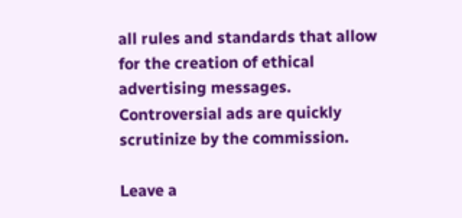all rules and standards that allow for the creation of ethical advertising messages. Controversial ads are quickly scrutinize by the commission.

Leave a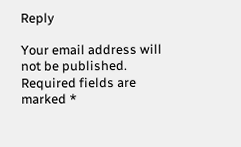Reply

Your email address will not be published. Required fields are marked *